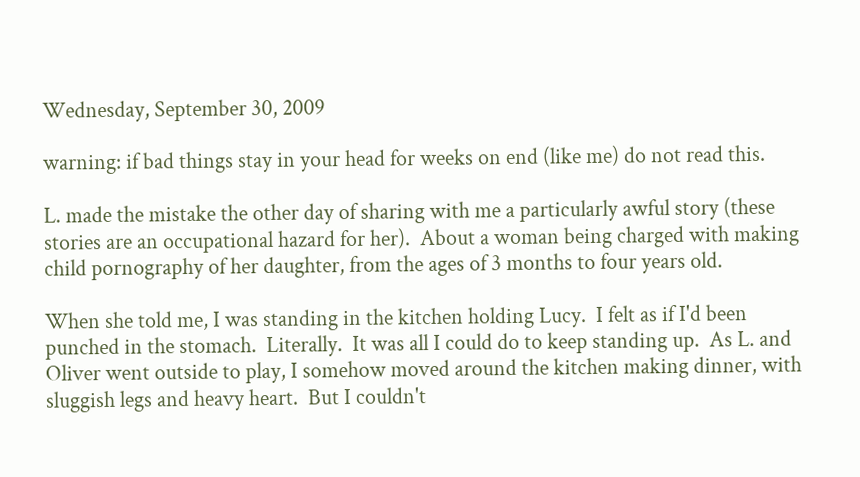Wednesday, September 30, 2009

warning: if bad things stay in your head for weeks on end (like me) do not read this.

L. made the mistake the other day of sharing with me a particularly awful story (these stories are an occupational hazard for her).  About a woman being charged with making child pornography of her daughter, from the ages of 3 months to four years old.

When she told me, I was standing in the kitchen holding Lucy.  I felt as if I'd been punched in the stomach.  Literally.  It was all I could do to keep standing up.  As L. and Oliver went outside to play, I somehow moved around the kitchen making dinner, with sluggish legs and heavy heart.  But I couldn't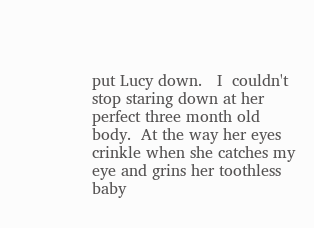put Lucy down.   I  couldn't stop staring down at her perfect three month old body.  At the way her eyes crinkle when she catches my eye and grins her toothless baby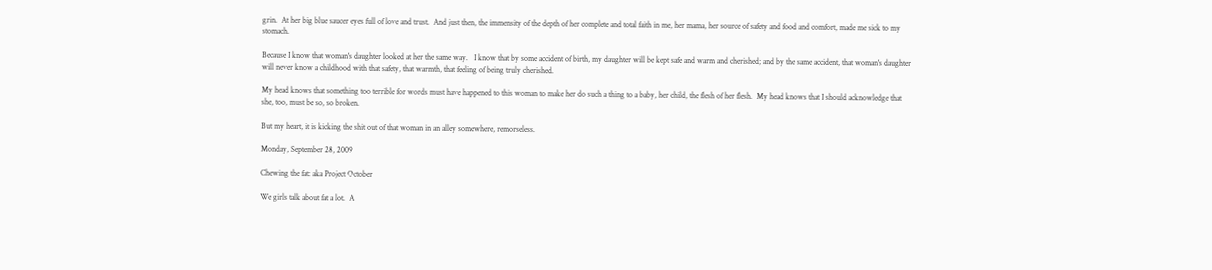grin.  At her big blue saucer eyes full of love and trust.  And just then, the immensity of the depth of her complete and total faith in me, her mama, her source of safety and food and comfort, made me sick to my stomach.

Because I know that woman's daughter looked at her the same way.   I know that by some accident of birth, my daughter will be kept safe and warm and cherished; and by the same accident, that woman's daughter will never know a childhood with that safety, that warmth, that feeling of being truly cherished.

My head knows that something too terrible for words must have happened to this woman to make her do such a thing to a baby, her child, the flesh of her flesh.  My head knows that I should acknowledge that she, too, must be so, so broken.

But my heart, it is kicking the shit out of that woman in an alley somewhere, remorseless.

Monday, September 28, 2009

Chewing the fat: aka Project October

We girls talk about fat a lot.  A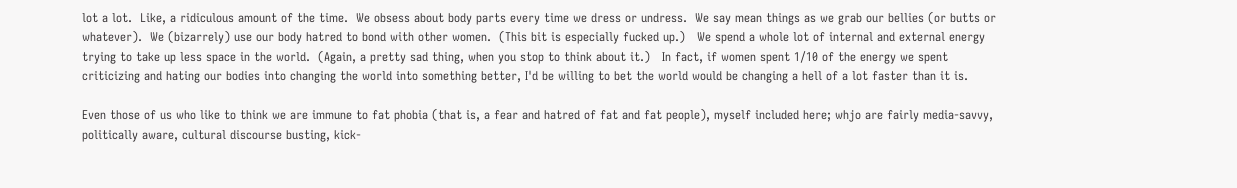lot a lot.  Like, a ridiculous amount of the time.  We obsess about body parts every time we dress or undress.  We say mean things as we grab our bellies (or butts or whatever).  We (bizarrely) use our body hatred to bond with other women.  (This bit is especially fucked up.)   We spend a whole lot of internal and external energy trying to take up less space in the world.  (Again, a pretty sad thing, when you stop to think about it.)   In fact, if women spent 1/10 of the energy we spent criticizing and hating our bodies into changing the world into something better, I'd be willing to bet the world would be changing a hell of a lot faster than it is.

Even those of us who like to think we are immune to fat phobia (that is, a fear and hatred of fat and fat people), myself included here; whjo are fairly media-savvy, politically aware, cultural discourse busting, kick-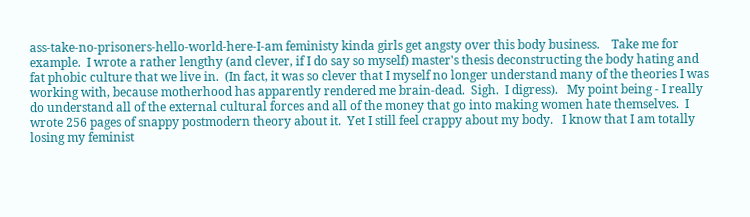ass-take-no-prisoners-hello-world-here-I-am feministy kinda girls get angsty over this body business.    Take me for example.  I wrote a rather lengthy (and clever, if I do say so myself) master's thesis deconstructing the body hating and fat phobic culture that we live in.  (In fact, it was so clever that I myself no longer understand many of the theories I was working with, because motherhood has apparently rendered me brain-dead.  Sigh.  I digress).   My point being - I really do understand all of the external cultural forces and all of the money that go into making women hate themselves.  I wrote 256 pages of snappy postmodern theory about it.  Yet I still feel crappy about my body.   I know that I am totally losing my feminist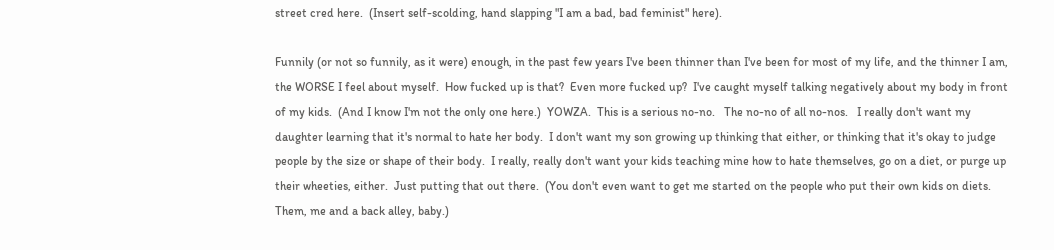street cred here.  (Insert self-scolding, hand slapping "I am a bad, bad feminist" here).

Funnily (or not so funnily, as it were) enough, in the past few years I've been thinner than I've been for most of my life, and the thinner I am, the WORSE I feel about myself.  How fucked up is that?  Even more fucked up?  I've caught myself talking negatively about my body in front of my kids.  (And I know I'm not the only one here.)  YOWZA.  This is a serious no-no.   The no-no of all no-nos.   I really don't want my daughter learning that it's normal to hate her body.  I don't want my son growing up thinking that either, or thinking that it's okay to judge people by the size or shape of their body.  I really, really don't want your kids teaching mine how to hate themselves, go on a diet, or purge up their wheeties, either.  Just putting that out there.  (You don't even want to get me started on the people who put their own kids on diets.  Them, me and a back alley, baby.)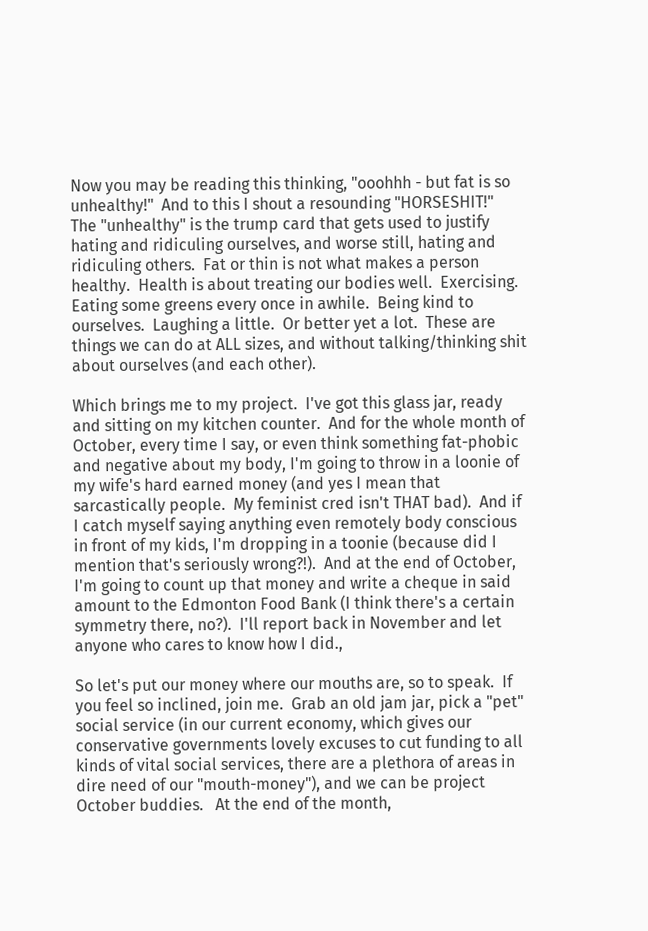Now you may be reading this thinking, "ooohhh - but fat is so unhealthy!"  And to this I shout a resounding "HORSESHIT!"  The "unhealthy" is the trump card that gets used to justify hating and ridiculing ourselves, and worse still, hating and ridiculing others.  Fat or thin is not what makes a person healthy.  Health is about treating our bodies well.  Exercising.  Eating some greens every once in awhile.  Being kind to ourselves.  Laughing a little.  Or better yet a lot.  These are things we can do at ALL sizes, and without talking/thinking shit about ourselves (and each other).

Which brings me to my project.  I've got this glass jar, ready and sitting on my kitchen counter.  And for the whole month of October, every time I say, or even think something fat-phobic and negative about my body, I'm going to throw in a loonie of my wife's hard earned money (and yes I mean that sarcastically people.  My feminist cred isn't THAT bad).  And if I catch myself saying anything even remotely body conscious in front of my kids, I'm dropping in a toonie (because did I mention that's seriously wrong?!).  And at the end of October, I'm going to count up that money and write a cheque in said amount to the Edmonton Food Bank (I think there's a certain symmetry there, no?).  I'll report back in November and let anyone who cares to know how I did.,

So let's put our money where our mouths are, so to speak.  If you feel so inclined, join me.  Grab an old jam jar, pick a "pet" social service (in our current economy, which gives our conservative governments lovely excuses to cut funding to all kinds of vital social services, there are a plethora of areas in dire need of our "mouth-money"), and we can be project October buddies.   At the end of the month,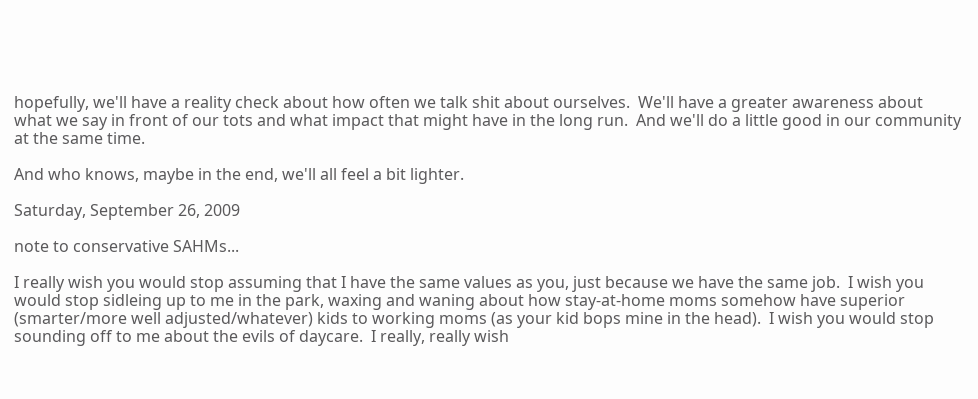hopefully, we'll have a reality check about how often we talk shit about ourselves.  We'll have a greater awareness about what we say in front of our tots and what impact that might have in the long run.  And we'll do a little good in our community at the same time.

And who knows, maybe in the end, we'll all feel a bit lighter.

Saturday, September 26, 2009

note to conservative SAHMs...

I really wish you would stop assuming that I have the same values as you, just because we have the same job.  I wish you would stop sidleing up to me in the park, waxing and waning about how stay-at-home moms somehow have superior (smarter/more well adjusted/whatever) kids to working moms (as your kid bops mine in the head).  I wish you would stop sounding off to me about the evils of daycare.  I really, really wish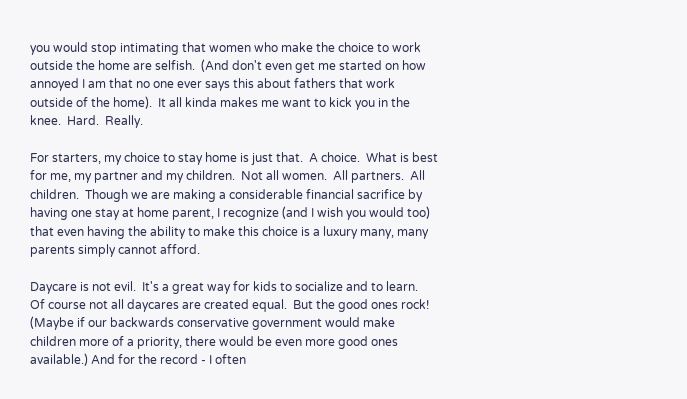you would stop intimating that women who make the choice to work outside the home are selfish.  (And don't even get me started on how annoyed I am that no one ever says this about fathers that work outside of the home).  It all kinda makes me want to kick you in the knee.  Hard.  Really.

For starters, my choice to stay home is just that.  A choice.  What is best for me, my partner and my children.  Not all women.  All partners.  All children.  Though we are making a considerable financial sacrifice by having one stay at home parent, I recognize (and I wish you would too) that even having the ability to make this choice is a luxury many, many parents simply cannot afford.

Daycare is not evil.  It's a great way for kids to socialize and to learn.  Of course not all daycares are created equal.  But the good ones rock!   (Maybe if our backwards conservative government would make children more of a priority, there would be even more good ones available.) And for the record - I often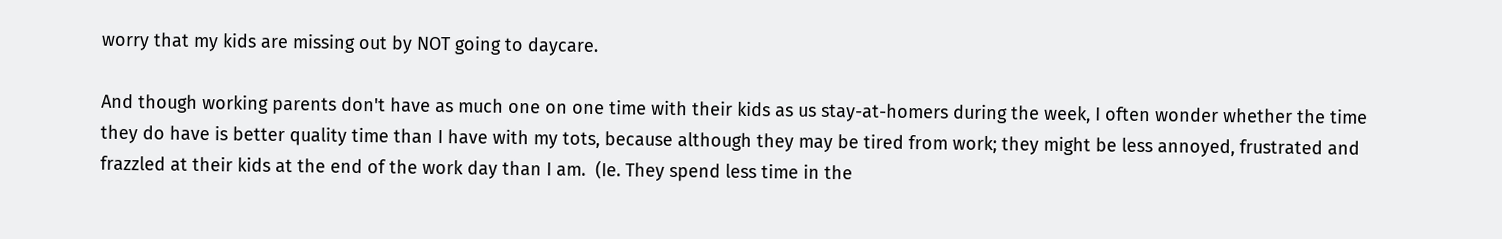worry that my kids are missing out by NOT going to daycare.

And though working parents don't have as much one on one time with their kids as us stay-at-homers during the week, I often wonder whether the time they do have is better quality time than I have with my tots, because although they may be tired from work; they might be less annoyed, frustrated and frazzled at their kids at the end of the work day than I am.  (Ie. They spend less time in the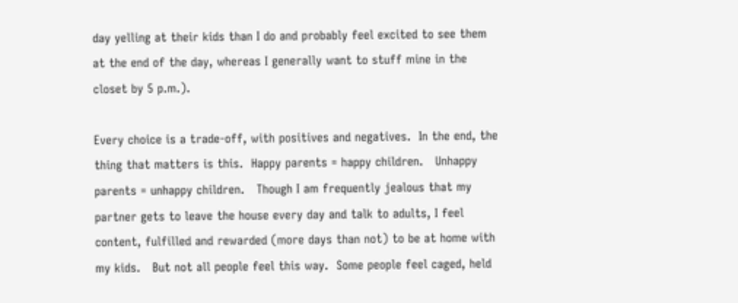day yelling at their kids than I do and probably feel excited to see them at the end of the day, whereas I generally want to stuff mine in the closet by 5 p.m.).

Every choice is a trade-off, with positives and negatives.  In the end, the thing that matters is this.  Happy parents = happy children.   Unhappy parents = unhappy children.   Though I am frequently jealous that my partner gets to leave the house every day and talk to adults, I feel content, fulfilled and rewarded (more days than not) to be at home with my kids.   But not all people feel this way.  Some people feel caged, held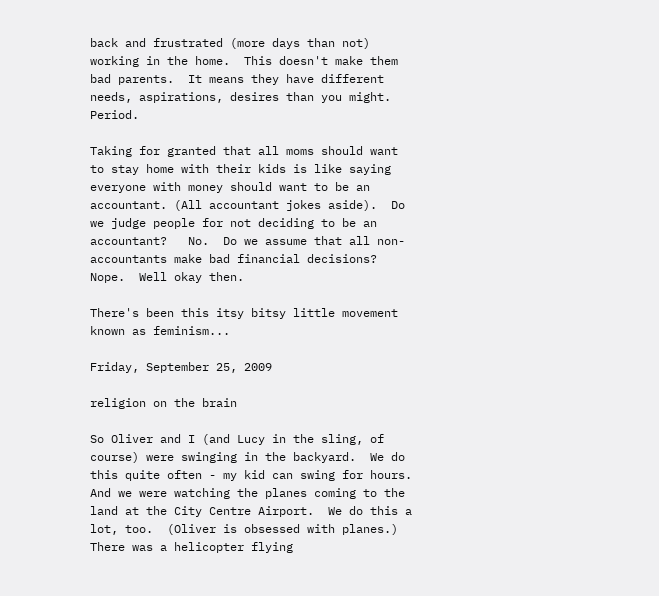back and frustrated (more days than not) working in the home.  This doesn't make them bad parents.  It means they have different needs, aspirations, desires than you might.   Period.

Taking for granted that all moms should want to stay home with their kids is like saying everyone with money should want to be an accountant. (All accountant jokes aside).  Do we judge people for not deciding to be an accountant?   No.  Do we assume that all non-accountants make bad financial decisions?  Nope.  Well okay then.

There's been this itsy bitsy little movement known as feminism...

Friday, September 25, 2009

religion on the brain

So Oliver and I (and Lucy in the sling, of course) were swinging in the backyard.  We do this quite often - my kid can swing for hours.  And we were watching the planes coming to the land at the City Centre Airport.  We do this a lot, too.  (Oliver is obsessed with planes.)   There was a helicopter flying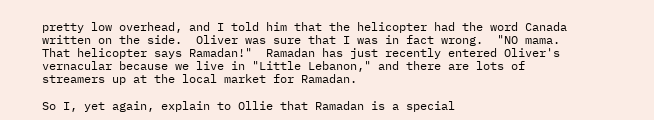pretty low overhead, and I told him that the helicopter had the word Canada written on the side.  Oliver was sure that I was in fact wrong.  "NO mama. That helicopter says Ramadan!"  Ramadan has just recently entered Oliver's vernacular because we live in "Little Lebanon," and there are lots of streamers up at the local market for Ramadan.

So I, yet again, explain to Ollie that Ramadan is a special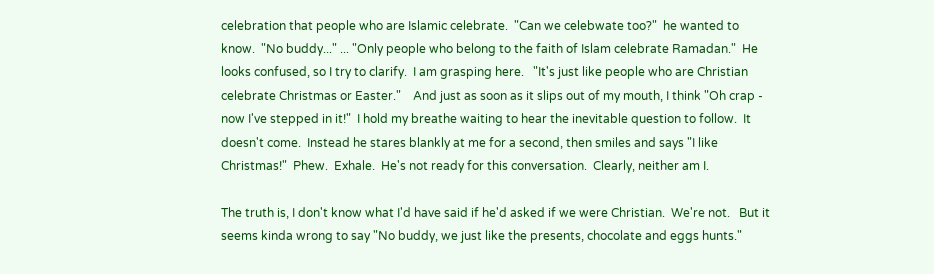celebration that people who are Islamic celebrate.  "Can we celebwate too?"  he wanted to know.  "No buddy..." ... "Only people who belong to the faith of Islam celebrate Ramadan."  He looks confused, so I try to clarify.  I am grasping here.   "It's just like people who are Christian celebrate Christmas or Easter."    And just as soon as it slips out of my mouth, I think "Oh crap - now I've stepped in it!"  I hold my breathe waiting to hear the inevitable question to follow.  It doesn't come.  Instead he stares blankly at me for a second, then smiles and says "I like Christmas!"  Phew.  Exhale.  He's not ready for this conversation.  Clearly, neither am I.

The truth is, I don't know what I'd have said if he'd asked if we were Christian.  We're not.   But it seems kinda wrong to say "No buddy, we just like the presents, chocolate and eggs hunts."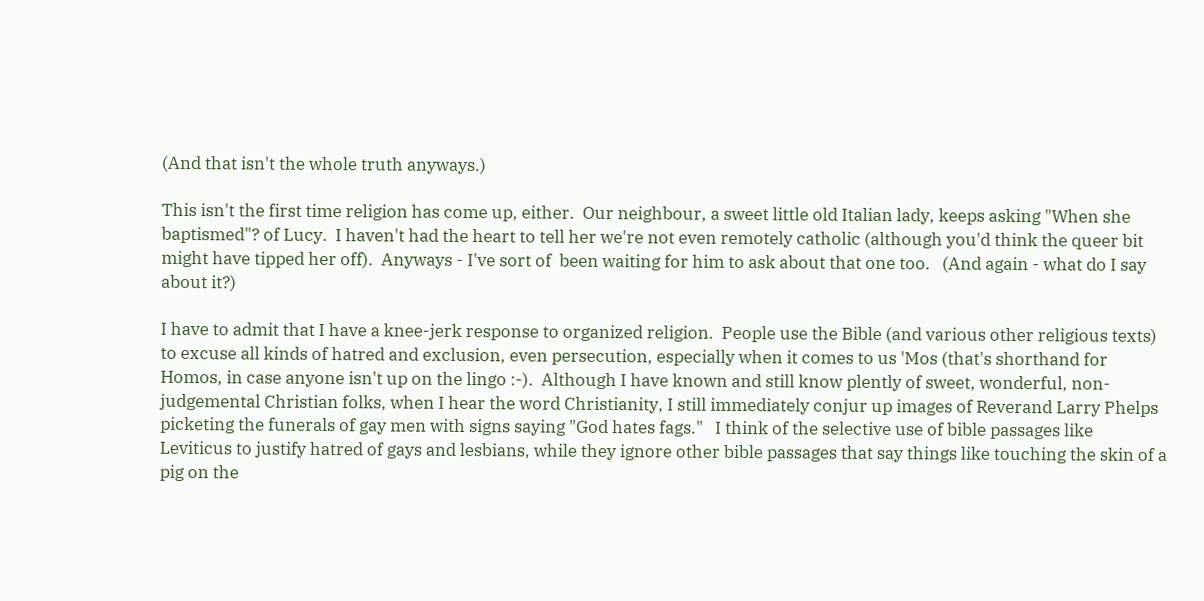(And that isn't the whole truth anyways.)

This isn't the first time religion has come up, either.  Our neighbour, a sweet little old Italian lady, keeps asking "When she baptismed"? of Lucy.  I haven't had the heart to tell her we're not even remotely catholic (although you'd think the queer bit might have tipped her off).  Anyways - I've sort of  been waiting for him to ask about that one too.   (And again - what do I say about it?)

I have to admit that I have a knee-jerk response to organized religion.  People use the Bible (and various other religious texts) to excuse all kinds of hatred and exclusion, even persecution, especially when it comes to us 'Mos (that's shorthand for Homos, in case anyone isn't up on the lingo :-).  Although I have known and still know plently of sweet, wonderful, non-judgemental Christian folks, when I hear the word Christianity, I still immediately conjur up images of Reverand Larry Phelps picketing the funerals of gay men with signs saying "God hates fags."   I think of the selective use of bible passages like Leviticus to justify hatred of gays and lesbians, while they ignore other bible passages that say things like touching the skin of a pig on the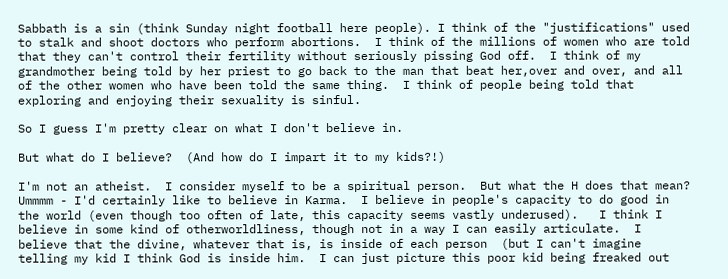Sabbath is a sin (think Sunday night football here people). I think of the "justifications" used to stalk and shoot doctors who perform abortions.  I think of the millions of women who are told that they can't control their fertility without seriously pissing God off.  I think of my grandmother being told by her priest to go back to the man that beat her,over and over, and all of the other women who have been told the same thing.  I think of people being told that exploring and enjoying their sexuality is sinful.

So I guess I'm pretty clear on what I don't believe in.

But what do I believe?  (And how do I impart it to my kids?!)

I'm not an atheist.  I consider myself to be a spiritual person.  But what the H does that mean?  Ummmm - I'd certainly like to believe in Karma.  I believe in people's capacity to do good in the world (even though too often of late, this capacity seems vastly underused).   I think I believe in some kind of otherworldliness, though not in a way I can easily articulate.  I believe that the divine, whatever that is, is inside of each person  (but I can't imagine telling my kid I think God is inside him.  I can just picture this poor kid being freaked out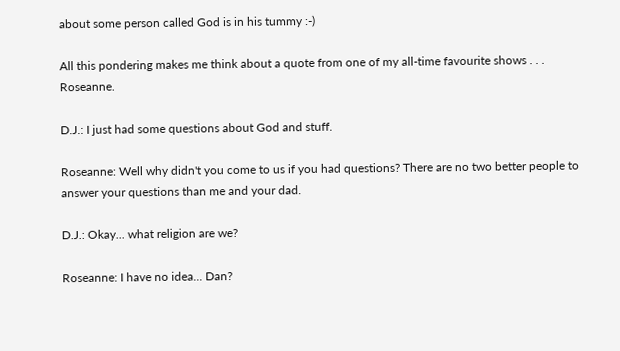about some person called God is in his tummy :-)

All this pondering makes me think about a quote from one of my all-time favourite shows . . . Roseanne.

D.J.: I just had some questions about God and stuff.

Roseanne: Well why didn't you come to us if you had questions? There are no two better people to answer your questions than me and your dad.

D.J.: Okay... what religion are we?

Roseanne: I have no idea... Dan?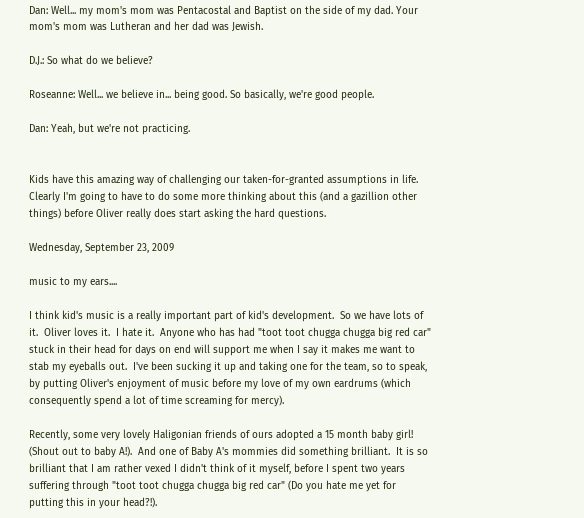Dan: Well... my mom's mom was Pentacostal and Baptist on the side of my dad. Your mom's mom was Lutheran and her dad was Jewish.

D.J.: So what do we believe?

Roseanne: Well... we believe in... being good. So basically, we're good people.

Dan: Yeah, but we're not practicing.


Kids have this amazing way of challenging our taken-for-granted assumptions in life.  Clearly I'm going to have to do some more thinking about this (and a gazillion other things) before Oliver really does start asking the hard questions.

Wednesday, September 23, 2009

music to my ears....

I think kid's music is a really important part of kid's development.  So we have lots of it.  Oliver loves it.  I hate it.  Anyone who has had "toot toot chugga chugga big red car" stuck in their head for days on end will support me when I say it makes me want to stab my eyeballs out.  I've been sucking it up and taking one for the team, so to speak, by putting Oliver's enjoyment of music before my love of my own eardrums (which consequently spend a lot of time screaming for mercy).

Recently, some very lovely Haligonian friends of ours adopted a 15 month baby girl!  (Shout out to baby A!).  And one of Baby A's mommies did something brilliant.  It is so brilliant that I am rather vexed I didn't think of it myself, before I spent two years suffering through "toot toot chugga chugga big red car" (Do you hate me yet for putting this in your head?!).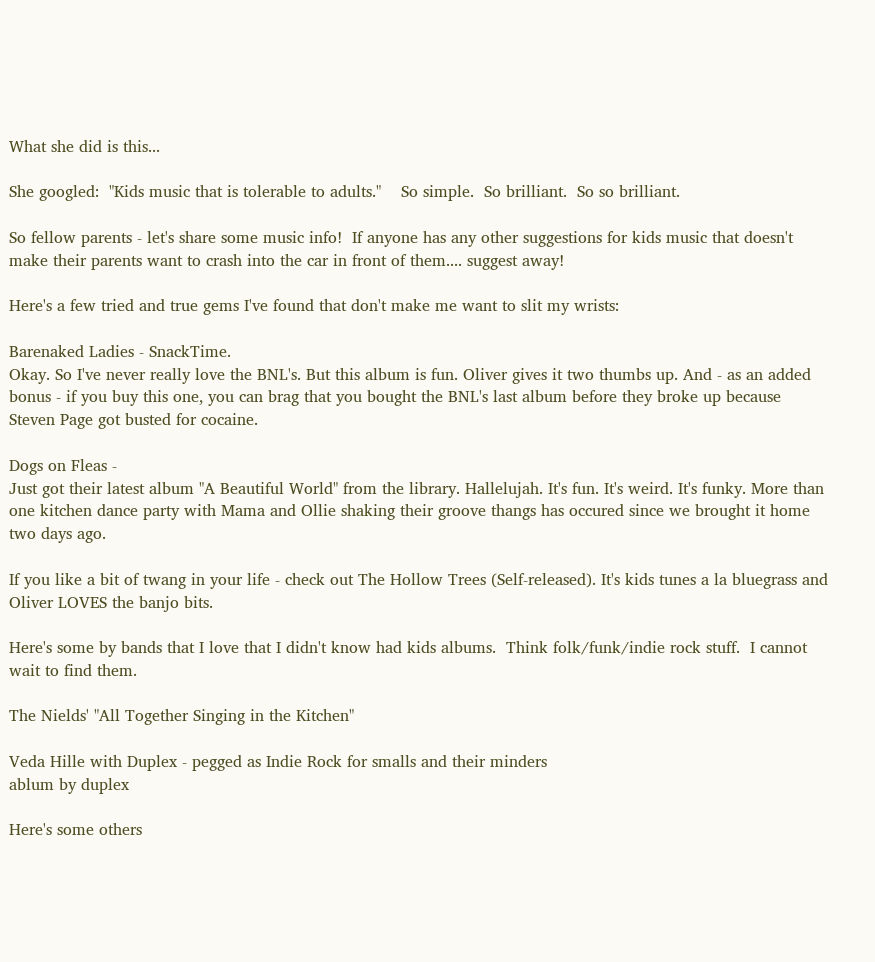What she did is this...

She googled:  "Kids music that is tolerable to adults."    So simple.  So brilliant.  So so brilliant.

So fellow parents - let's share some music info!  If anyone has any other suggestions for kids music that doesn't make their parents want to crash into the car in front of them.... suggest away!

Here's a few tried and true gems I've found that don't make me want to slit my wrists:

Barenaked Ladies - SnackTime.
Okay. So I've never really love the BNL's. But this album is fun. Oliver gives it two thumbs up. And - as an added bonus - if you buy this one, you can brag that you bought the BNL's last album before they broke up because Steven Page got busted for cocaine.

Dogs on Fleas -
Just got their latest album "A Beautiful World" from the library. Hallelujah. It's fun. It's weird. It's funky. More than one kitchen dance party with Mama and Ollie shaking their groove thangs has occured since we brought it home two days ago.

If you like a bit of twang in your life - check out The Hollow Trees (Self-released). It's kids tunes a la bluegrass and Oliver LOVES the banjo bits.

Here's some by bands that I love that I didn't know had kids albums.  Think folk/funk/indie rock stuff.  I cannot wait to find them.

The Nields' "All Together Singing in the Kitchen"

Veda Hille with Duplex - pegged as Indie Rock for smalls and their minders
ablum by duplex

Here's some others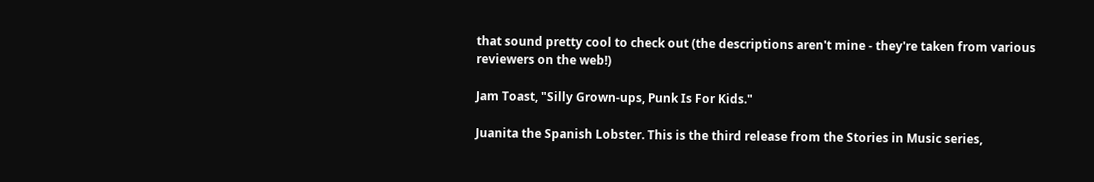that sound pretty cool to check out (the descriptions aren't mine - they're taken from various reviewers on the web!)

Jam Toast, "Silly Grown-ups, Punk Is For Kids."

Juanita the Spanish Lobster. This is the third release from the Stories in Music series,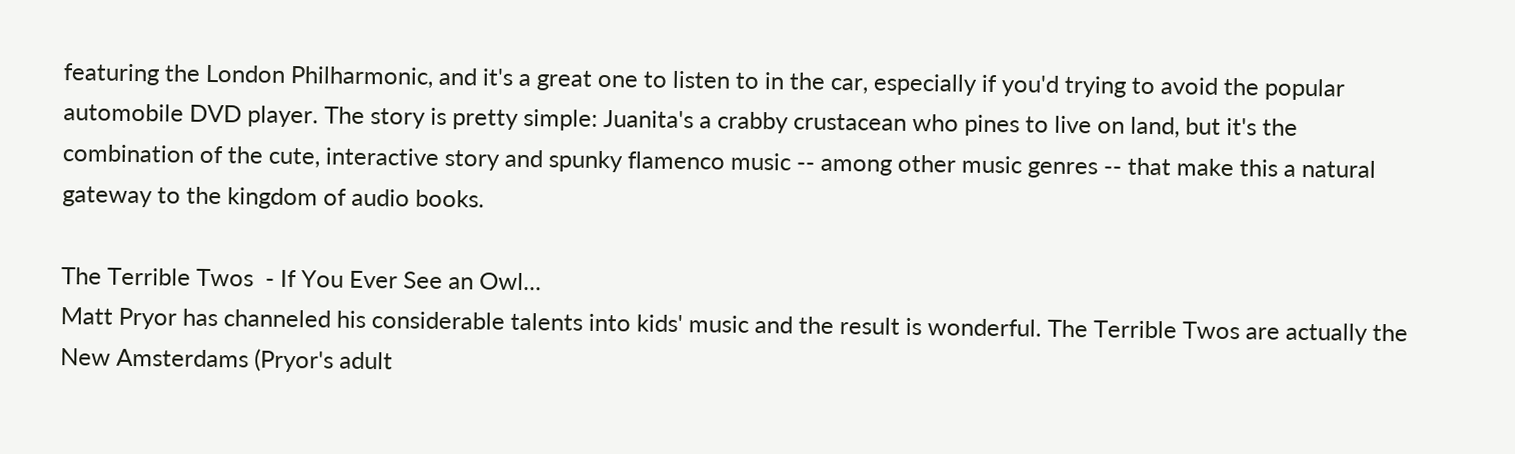featuring the London Philharmonic, and it's a great one to listen to in the car, especially if you'd trying to avoid the popular automobile DVD player. The story is pretty simple: Juanita's a crabby crustacean who pines to live on land, but it's the combination of the cute, interactive story and spunky flamenco music -- among other music genres -- that make this a natural gateway to the kingdom of audio books.

The Terrible Twos  - If You Ever See an Owl...
Matt Pryor has channeled his considerable talents into kids' music and the result is wonderful. The Terrible Twos are actually the New Amsterdams (Pryor's adult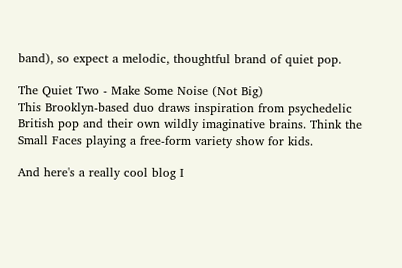band), so expect a melodic, thoughtful brand of quiet pop.

The Quiet Two - Make Some Noise (Not Big)
This Brooklyn-based duo draws inspiration from psychedelic British pop and their own wildly imaginative brains. Think the Small Faces playing a free-form variety show for kids.

And here's a really cool blog I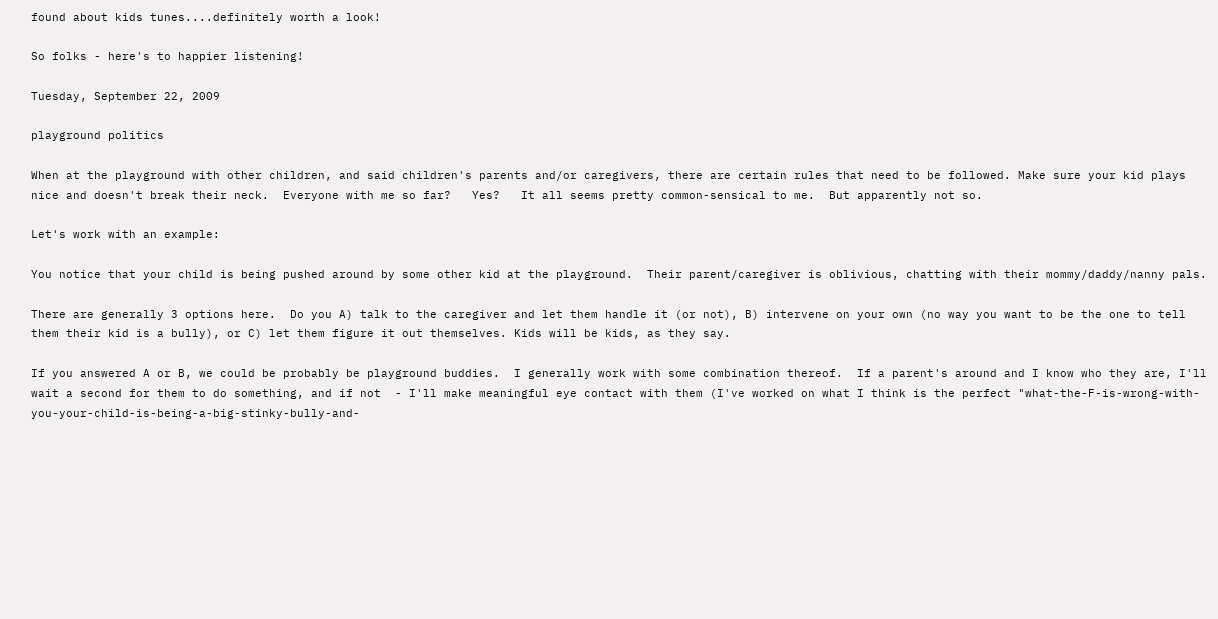found about kids tunes....definitely worth a look!

So folks - here's to happier listening!

Tuesday, September 22, 2009

playground politics

When at the playground with other children, and said children's parents and/or caregivers, there are certain rules that need to be followed. Make sure your kid plays nice and doesn't break their neck.  Everyone with me so far?   Yes?   It all seems pretty common-sensical to me.  But apparently not so.

Let's work with an example:

You notice that your child is being pushed around by some other kid at the playground.  Their parent/caregiver is oblivious, chatting with their mommy/daddy/nanny pals.

There are generally 3 options here.  Do you A) talk to the caregiver and let them handle it (or not), B) intervene on your own (no way you want to be the one to tell them their kid is a bully), or C) let them figure it out themselves. Kids will be kids, as they say.

If you answered A or B, we could be probably be playground buddies.  I generally work with some combination thereof.  If a parent's around and I know who they are, I'll wait a second for them to do something, and if not  - I'll make meaningful eye contact with them (I've worked on what I think is the perfect "what-the-F-is-wrong-with-you-your-child-is-being-a-big-stinky-bully-and-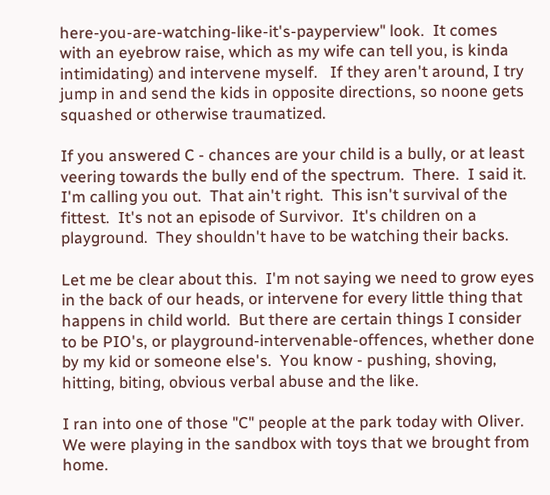here-you-are-watching-like-it's-payperview" look.  It comes with an eyebrow raise, which as my wife can tell you, is kinda intimidating) and intervene myself.   If they aren't around, I try jump in and send the kids in opposite directions, so noone gets squashed or otherwise traumatized.

If you answered C - chances are your child is a bully, or at least veering towards the bully end of the spectrum.  There.  I said it.  I'm calling you out.  That ain't right.  This isn't survival of the fittest.  It's not an episode of Survivor.  It's children on a playground.  They shouldn't have to be watching their backs.

Let me be clear about this.  I'm not saying we need to grow eyes in the back of our heads, or intervene for every little thing that happens in child world.  But there are certain things I consider to be PIO's, or playground-intervenable-offences, whether done by my kid or someone else's.  You know - pushing, shoving, hitting, biting, obvious verbal abuse and the like.

I ran into one of those "C" people at the park today with Oliver.  We were playing in the sandbox with toys that we brought from home.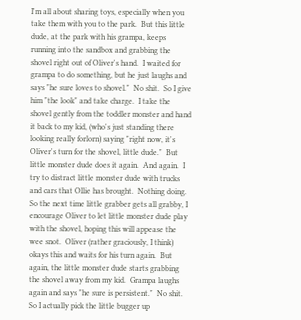I'm all about sharing toys, especially when you take them with you to the park.  But this little dude, at the park with his grampa, keeps running into the sandbox and grabbing the shovel right out of Oliver's hand.  I waited for grampa to do something, but he just laughs and says "he sure loves to shovel."  No shit.  So I give him "the look" and take charge.  I take the shovel gently from the toddler monster and hand it back to my kid, (who's just standing there looking really forlorn) saying "right now, it's Oliver's turn for the shovel, little dude."  But little monster dude does it again.  And again.  I try to distract little monster dude with trucks and cars that Ollie has brought.  Nothing doing.  So the next time little grabber gets all grabby, I encourage Oliver to let little monster dude play with the shovel, hoping this will appease the wee snot.  Oliver (rather graciously, I think) okays this and waits for his turn again.  But again, the little monster dude starts grabbing the shovel away from my kid.  Grampa laughs again and says "he sure is persistent."  No shit.  So I actually pick the little bugger up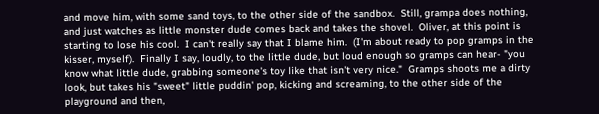and move him, with some sand toys, to the other side of the sandbox.  Still, grampa does nothing, and just watches as little monster dude comes back and takes the shovel.  Oliver, at this point is starting to lose his cool.  I can't really say that I blame him.  (I'm about ready to pop gramps in the kisser, myself).  Finally I say, loudly, to the little dude, but loud enough so gramps can hear- "you know what little dude, grabbing someone's toy like that isn't very nice."  Gramps shoots me a dirty look, but takes his "sweet" little puddin' pop, kicking and screaming, to the other side of the playground and then,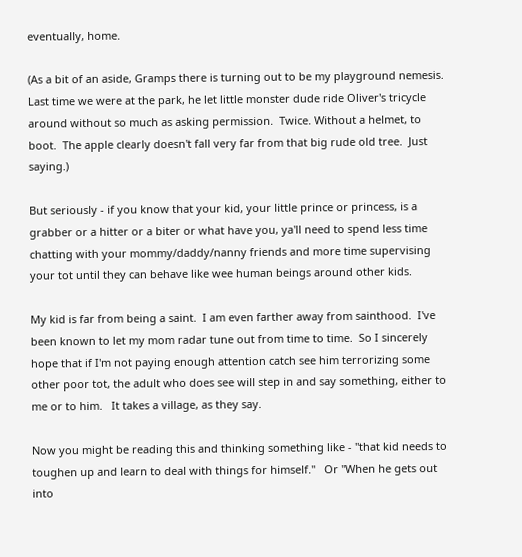eventually, home.

(As a bit of an aside, Gramps there is turning out to be my playground nemesis.  Last time we were at the park, he let little monster dude ride Oliver's tricycle around without so much as asking permission.  Twice. Without a helmet, to boot.  The apple clearly doesn't fall very far from that big rude old tree.  Just saying.)

But seriously - if you know that your kid, your little prince or princess, is a grabber or a hitter or a biter or what have you, ya'll need to spend less time chatting with your mommy/daddy/nanny friends and more time supervising your tot until they can behave like wee human beings around other kids.

My kid is far from being a saint.  I am even farther away from sainthood.  I've been known to let my mom radar tune out from time to time.  So I sincerely hope that if I'm not paying enough attention catch see him terrorizing some other poor tot, the adult who does see will step in and say something, either to me or to him.   It takes a village, as they say.

Now you might be reading this and thinking something like - "that kid needs to toughen up and learn to deal with things for himself."   Or "When he gets out into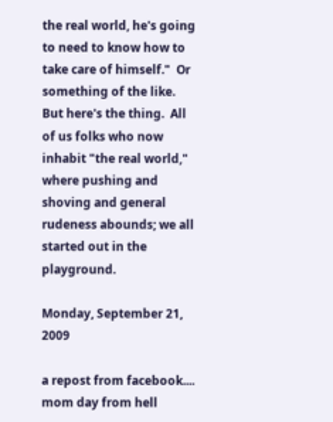the real world, he's going to need to know how to take care of himself."  Or something of the like.  But here's the thing.  All of us folks who now inhabit "the real world," where pushing and shoving and general rudeness abounds; we all started out in the playground.

Monday, September 21, 2009

a repost from facebook.... mom day from hell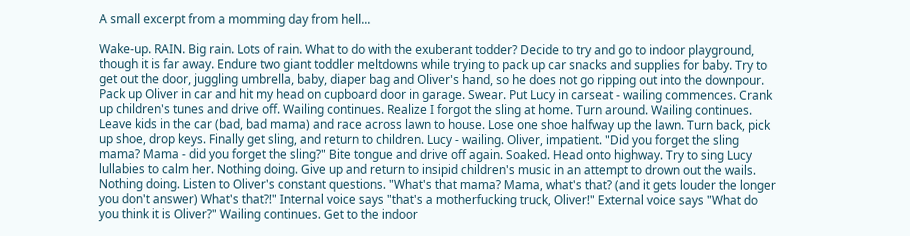A small excerpt from a momming day from hell...

Wake-up. RAIN. Big rain. Lots of rain. What to do with the exuberant todder? Decide to try and go to indoor playground, though it is far away. Endure two giant toddler meltdowns while trying to pack up car snacks and supplies for baby. Try to get out the door, juggling umbrella, baby, diaper bag and Oliver's hand, so he does not go ripping out into the downpour. Pack up Oliver in car and hit my head on cupboard door in garage. Swear. Put Lucy in carseat - wailing commences. Crank up children's tunes and drive off. Wailing continues. Realize I forgot the sling at home. Turn around. Wailing continues. Leave kids in the car (bad, bad mama) and race across lawn to house. Lose one shoe halfway up the lawn. Turn back, pick up shoe, drop keys. Finally get sling, and return to children. Lucy - wailing. Oliver, impatient. "Did you forget the sling mama? Mama - did you forget the sling?" Bite tongue and drive off again. Soaked. Head onto highway. Try to sing Lucy lullabies to calm her. Nothing doing. Give up and return to insipid children's music in an attempt to drown out the wails. Nothing doing. Listen to Oliver's constant questions. "What's that mama? Mama, what's that? (and it gets louder the longer you don't answer) What's that?!" Internal voice says "that's a motherfucking truck, Oliver!" External voice says "What do you think it is Oliver?" Wailing continues. Get to the indoor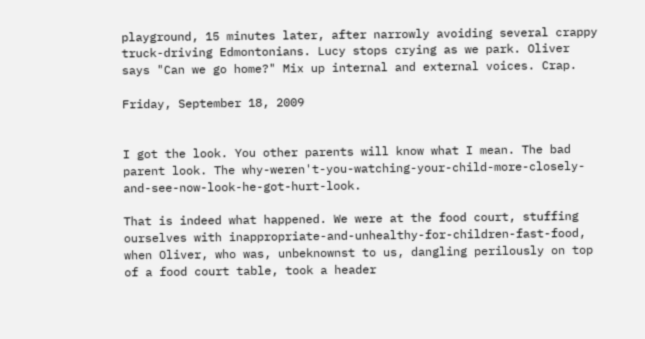playground, 15 minutes later, after narrowly avoiding several crappy truck-driving Edmontonians. Lucy stops crying as we park. Oliver says "Can we go home?" Mix up internal and external voices. Crap.

Friday, September 18, 2009


I got the look. You other parents will know what I mean. The bad parent look. The why-weren't-you-watching-your-child-more-closely-and-see-now-look-he-got-hurt-look.

That is indeed what happened. We were at the food court, stuffing ourselves with inappropriate-and-unhealthy-for-children-fast-food, when Oliver, who was, unbeknownst to us, dangling perilously on top of a food court table, took a header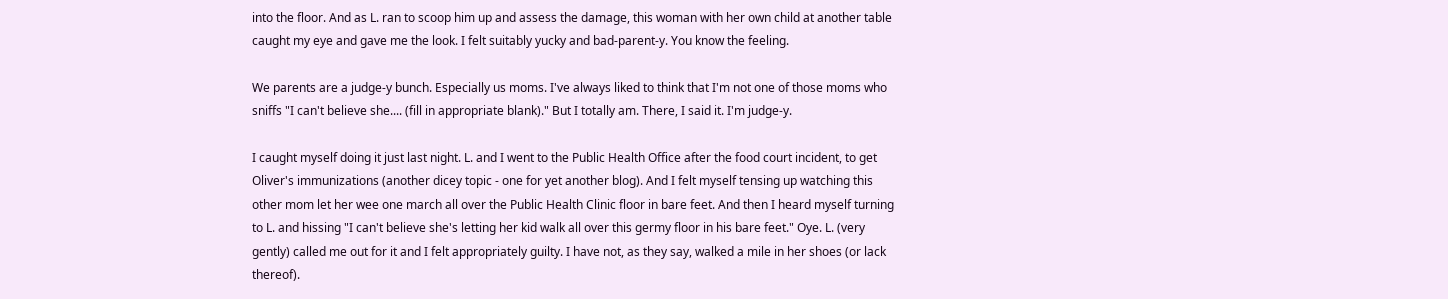into the floor. And as L. ran to scoop him up and assess the damage, this woman with her own child at another table caught my eye and gave me the look. I felt suitably yucky and bad-parent-y. You know the feeling.

We parents are a judge-y bunch. Especially us moms. I've always liked to think that I'm not one of those moms who sniffs "I can't believe she.... (fill in appropriate blank)." But I totally am. There, I said it. I'm judge-y.

I caught myself doing it just last night. L. and I went to the Public Health Office after the food court incident, to get Oliver's immunizations (another dicey topic - one for yet another blog). And I felt myself tensing up watching this other mom let her wee one march all over the Public Health Clinic floor in bare feet. And then I heard myself turning to L. and hissing "I can't believe she's letting her kid walk all over this germy floor in his bare feet." Oye. L. (very gently) called me out for it and I felt appropriately guilty. I have not, as they say, walked a mile in her shoes (or lack thereof).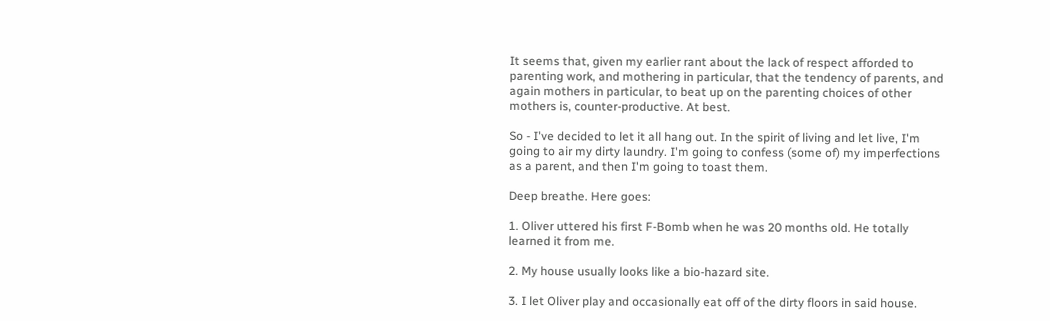It seems that, given my earlier rant about the lack of respect afforded to parenting work, and mothering in particular, that the tendency of parents, and again mothers in particular, to beat up on the parenting choices of other mothers is, counter-productive. At best.

So - I've decided to let it all hang out. In the spirit of living and let live, I'm going to air my dirty laundry. I'm going to confess (some of) my imperfections as a parent, and then I'm going to toast them.

Deep breathe. Here goes:

1. Oliver uttered his first F-Bomb when he was 20 months old. He totally learned it from me.

2. My house usually looks like a bio-hazard site.

3. I let Oliver play and occasionally eat off of the dirty floors in said house.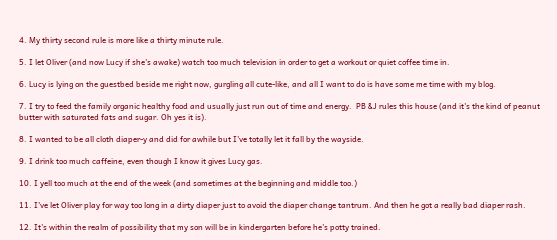4. My thirty second rule is more like a thirty minute rule.

5. I let Oliver (and now Lucy if she's awake) watch too much television in order to get a workout or quiet coffee time in.

6. Lucy is lying on the guestbed beside me right now, gurgling all cute-like, and all I want to do is have some me time with my blog.

7. I try to feed the family organic healthy food and usually just run out of time and energy.  PB &J rules this house (and it's the kind of peanut butter with saturated fats and sugar. Oh yes it is).

8. I wanted to be all cloth diaper-y and did for awhile but I've totally let it fall by the wayside.

9. I drink too much caffeine, even though I know it gives Lucy gas.

10. I yell too much at the end of the week (and sometimes at the beginning and middle too.)

11. I've let Oliver play for way too long in a dirty diaper just to avoid the diaper change tantrum. And then he got a really bad diaper rash.

12. It's within the realm of possibility that my son will be in kindergarten before he's potty trained.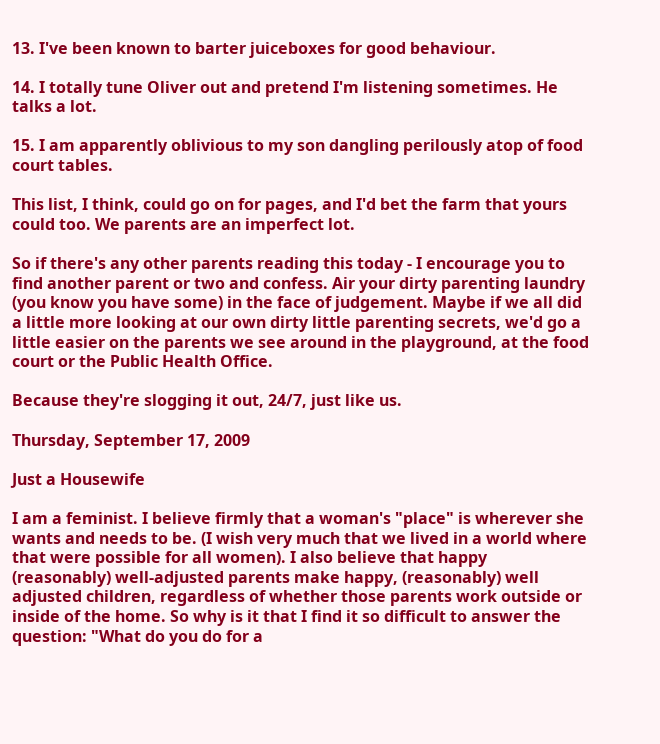13. I've been known to barter juiceboxes for good behaviour.

14. I totally tune Oliver out and pretend I'm listening sometimes. He talks a lot.

15. I am apparently oblivious to my son dangling perilously atop of food court tables.

This list, I think, could go on for pages, and I'd bet the farm that yours could too. We parents are an imperfect lot.

So if there's any other parents reading this today - I encourage you to find another parent or two and confess. Air your dirty parenting laundry (you know you have some) in the face of judgement. Maybe if we all did a little more looking at our own dirty little parenting secrets, we'd go a little easier on the parents we see around in the playground, at the food court or the Public Health Office.

Because they're slogging it out, 24/7, just like us.

Thursday, September 17, 2009

Just a Housewife

I am a feminist. I believe firmly that a woman's "place" is wherever she wants and needs to be. (I wish very much that we lived in a world where that were possible for all women). I also believe that happy (reasonably) well-adjusted parents make happy, (reasonably) well adjusted children, regardless of whether those parents work outside or inside of the home. So why is it that I find it so difficult to answer the question: "What do you do for a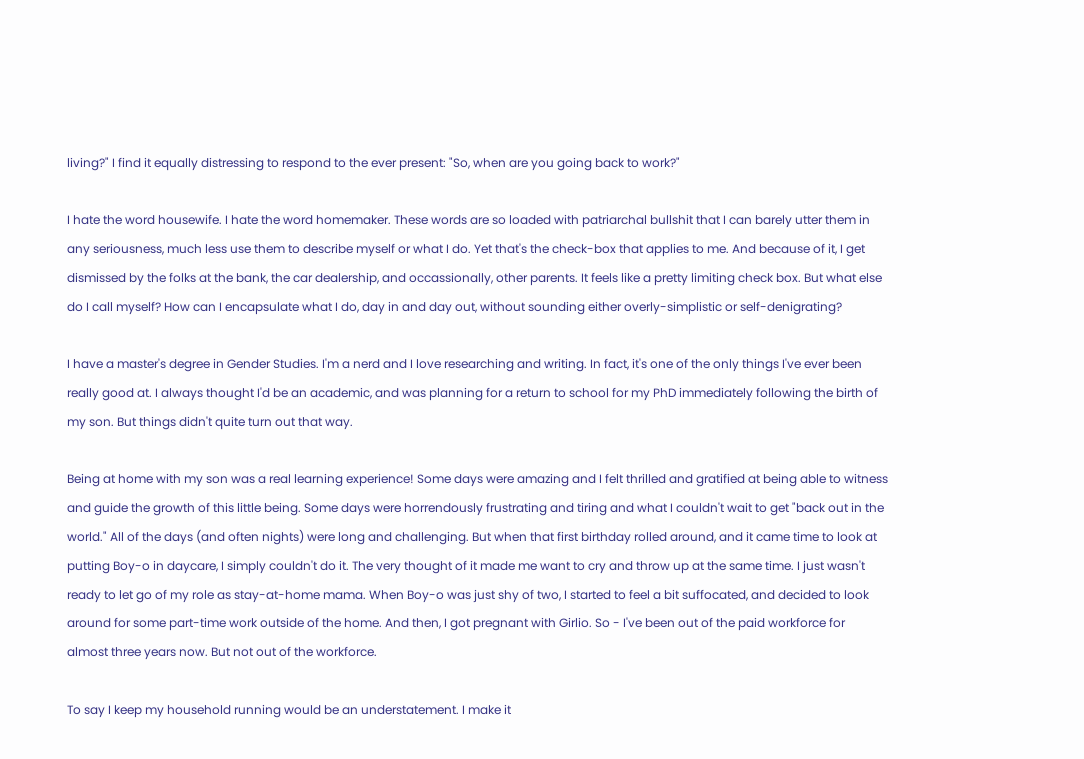living?" I find it equally distressing to respond to the ever present: "So, when are you going back to work?"

I hate the word housewife. I hate the word homemaker. These words are so loaded with patriarchal bullshit that I can barely utter them in any seriousness, much less use them to describe myself or what I do. Yet that's the check-box that applies to me. And because of it, I get dismissed by the folks at the bank, the car dealership, and occassionally, other parents. It feels like a pretty limiting check box. But what else do I call myself? How can I encapsulate what I do, day in and day out, without sounding either overly-simplistic or self-denigrating?

I have a master's degree in Gender Studies. I'm a nerd and I love researching and writing. In fact, it's one of the only things I've ever been really good at. I always thought I'd be an academic, and was planning for a return to school for my PhD immediately following the birth of my son. But things didn't quite turn out that way.

Being at home with my son was a real learning experience! Some days were amazing and I felt thrilled and gratified at being able to witness and guide the growth of this little being. Some days were horrendously frustrating and tiring and what I couldn't wait to get "back out in the world." All of the days (and often nights) were long and challenging. But when that first birthday rolled around, and it came time to look at putting Boy-o in daycare, I simply couldn't do it. The very thought of it made me want to cry and throw up at the same time. I just wasn't ready to let go of my role as stay-at-home mama. When Boy-o was just shy of two, I started to feel a bit suffocated, and decided to look around for some part-time work outside of the home. And then, I got pregnant with Girlio. So - I've been out of the paid workforce for almost three years now. But not out of the workforce.

To say I keep my household running would be an understatement. I make it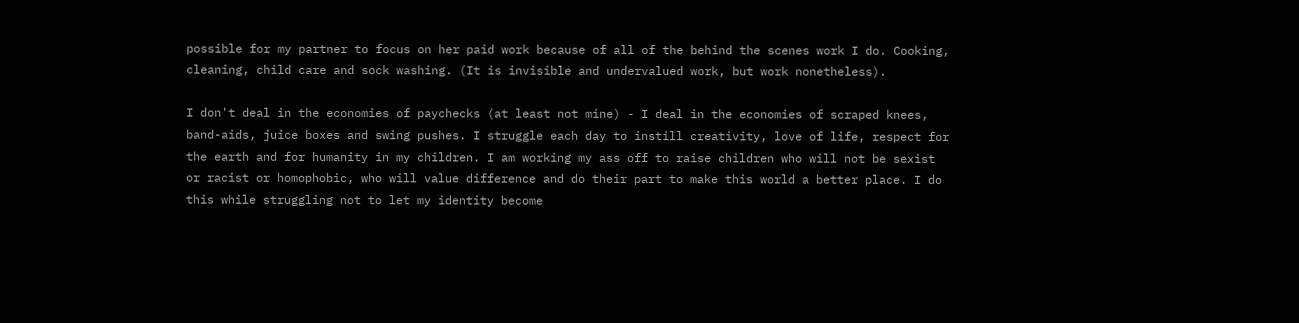possible for my partner to focus on her paid work because of all of the behind the scenes work I do. Cooking, cleaning, child care and sock washing. (It is invisible and undervalued work, but work nonetheless).

I don't deal in the economies of paychecks (at least not mine) - I deal in the economies of scraped knees, band-aids, juice boxes and swing pushes. I struggle each day to instill creativity, love of life, respect for the earth and for humanity in my children. I am working my ass off to raise children who will not be sexist or racist or homophobic, who will value difference and do their part to make this world a better place. I do this while struggling not to let my identity become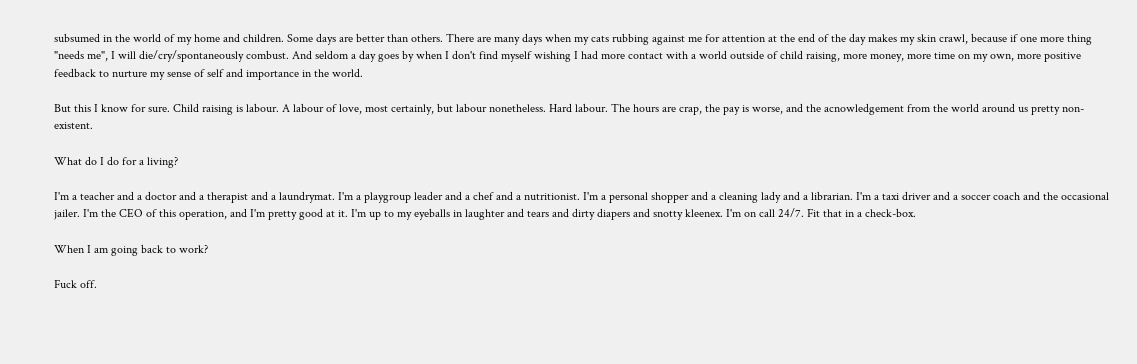subsumed in the world of my home and children. Some days are better than others. There are many days when my cats rubbing against me for attention at the end of the day makes my skin crawl, because if one more thing "needs me", I will die/cry/spontaneously combust. And seldom a day goes by when I don't find myself wishing I had more contact with a world outside of child raising, more money, more time on my own, more positive feedback to nurture my sense of self and importance in the world.

But this I know for sure. Child raising is labour. A labour of love, most certainly, but labour nonetheless. Hard labour. The hours are crap, the pay is worse, and the acnowledgement from the world around us pretty non-existent.

What do I do for a living?

I'm a teacher and a doctor and a therapist and a laundrymat. I'm a playgroup leader and a chef and a nutritionist. I'm a personal shopper and a cleaning lady and a librarian. I'm a taxi driver and a soccer coach and the occasional jailer. I'm the CEO of this operation, and I'm pretty good at it. I'm up to my eyeballs in laughter and tears and dirty diapers and snotty kleenex. I'm on call 24/7. Fit that in a check-box.

When I am going back to work?

Fuck off.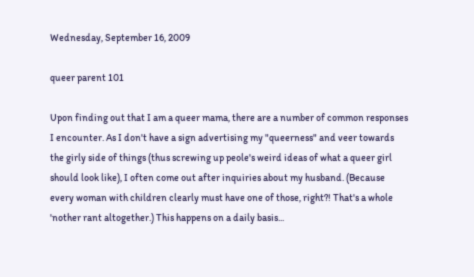Wednesday, September 16, 2009

queer parent 101

Upon finding out that I am a queer mama, there are a number of common responses I encounter. As I don't have a sign advertising my "queerness" and veer towards the girly side of things (thus screwing up peole's weird ideas of what a queer girl should look like), I often come out after inquiries about my husband. (Because every woman with children clearly must have one of those, right?! That's a whole 'nother rant altogether.) This happens on a daily basis...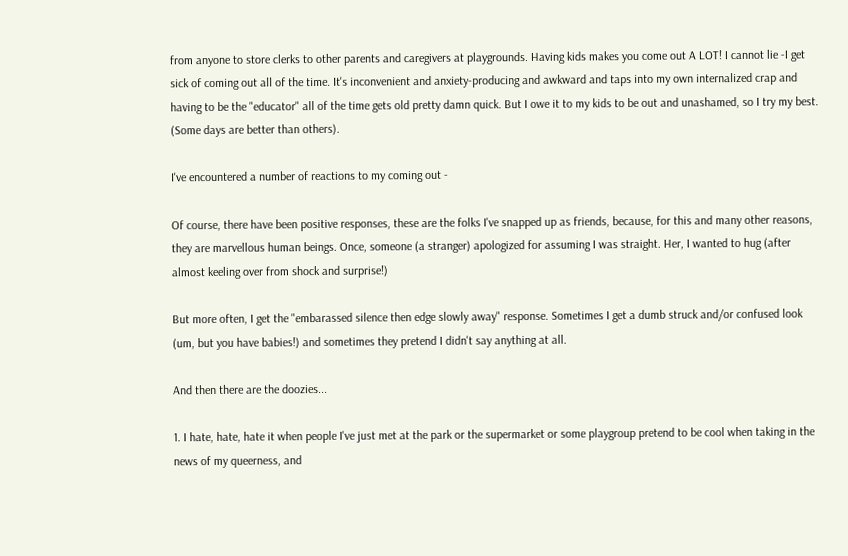from anyone to store clerks to other parents and caregivers at playgrounds. Having kids makes you come out A LOT! I cannot lie -I get sick of coming out all of the time. It's inconvenient and anxiety-producing and awkward and taps into my own internalized crap and having to be the "educator" all of the time gets old pretty damn quick. But I owe it to my kids to be out and unashamed, so I try my best. (Some days are better than others).

I've encountered a number of reactions to my coming out -

Of course, there have been positive responses, these are the folks I've snapped up as friends, because, for this and many other reasons, they are marvellous human beings. Once, someone (a stranger) apologized for assuming I was straight. Her, I wanted to hug (after almost keeling over from shock and surprise!)

But more often, I get the "embarassed silence then edge slowly away" response. Sometimes I get a dumb struck and/or confused look (um, but you have babies!) and sometimes they pretend I didn't say anything at all.

And then there are the doozies...

1. I hate, hate, hate it when people I've just met at the park or the supermarket or some playgroup pretend to be cool when taking in the news of my queerness, and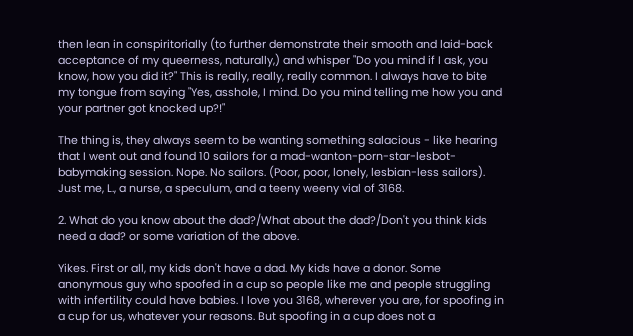then lean in conspiritorially (to further demonstrate their smooth and laid-back acceptance of my queerness, naturally,) and whisper "Do you mind if I ask, you know, how you did it?" This is really, really, really common. I always have to bite my tongue from saying "Yes, asshole, I mind. Do you mind telling me how you and your partner got knocked up?!"

The thing is, they always seem to be wanting something salacious - like hearing that I went out and found 10 sailors for a mad-wanton-porn-star-lesbot-babymaking session. Nope. No sailors. (Poor, poor, lonely, lesbian-less sailors). Just me, L., a nurse, a speculum, and a teeny weeny vial of 3168.

2. What do you know about the dad?/What about the dad?/Don't you think kids need a dad? or some variation of the above.

Yikes. First or all, my kids don't have a dad. My kids have a donor. Some anonymous guy who spoofed in a cup so people like me and people struggling with infertility could have babies. I love you 3168, wherever you are, for spoofing in a cup for us, whatever your reasons. But spoofing in a cup does not a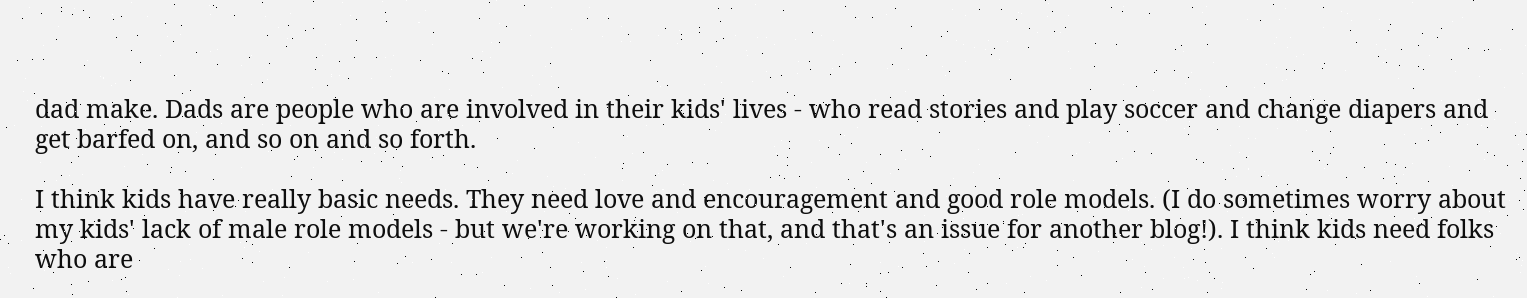dad make. Dads are people who are involved in their kids' lives - who read stories and play soccer and change diapers and get barfed on, and so on and so forth.

I think kids have really basic needs. They need love and encouragement and good role models. (I do sometimes worry about my kids' lack of male role models - but we're working on that, and that's an issue for another blog!). I think kids need folks who are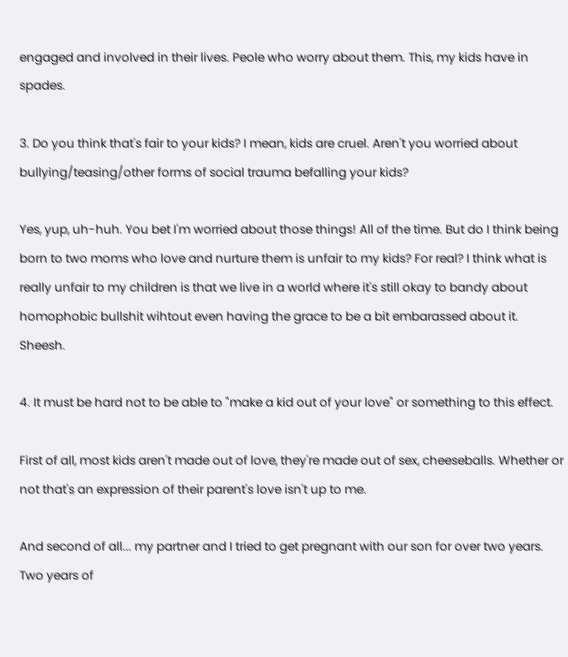engaged and involved in their lives. Peole who worry about them. This, my kids have in spades.

3. Do you think that's fair to your kids? I mean, kids are cruel. Aren't you worried about bullying/teasing/other forms of social trauma befalling your kids?

Yes, yup, uh-huh. You bet I'm worried about those things! All of the time. But do I think being born to two moms who love and nurture them is unfair to my kids? For real? I think what is really unfair to my children is that we live in a world where it's still okay to bandy about homophobic bullshit wihtout even having the grace to be a bit embarassed about it. Sheesh.

4. It must be hard not to be able to "make a kid out of your love" or something to this effect.

First of all, most kids aren't made out of love, they're made out of sex, cheeseballs. Whether or not that's an expression of their parent's love isn't up to me.

And second of all... my partner and I tried to get pregnant with our son for over two years. Two years of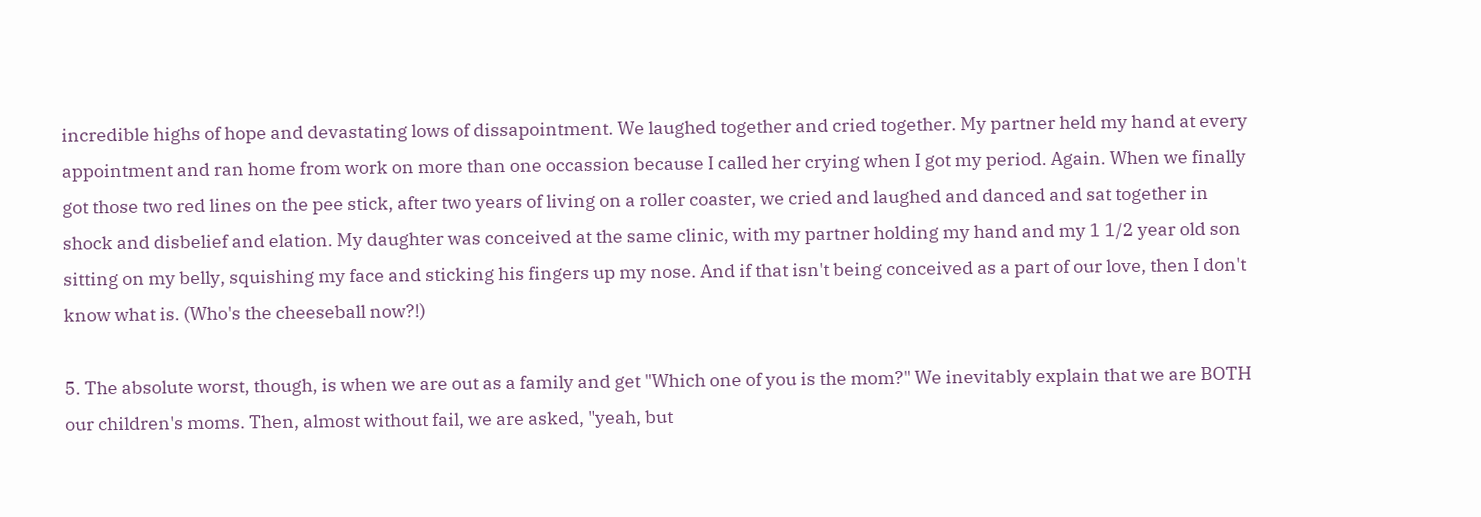incredible highs of hope and devastating lows of dissapointment. We laughed together and cried together. My partner held my hand at every appointment and ran home from work on more than one occassion because I called her crying when I got my period. Again. When we finally got those two red lines on the pee stick, after two years of living on a roller coaster, we cried and laughed and danced and sat together in shock and disbelief and elation. My daughter was conceived at the same clinic, with my partner holding my hand and my 1 1/2 year old son sitting on my belly, squishing my face and sticking his fingers up my nose. And if that isn't being conceived as a part of our love, then I don't know what is. (Who's the cheeseball now?!)

5. The absolute worst, though, is when we are out as a family and get "Which one of you is the mom?" We inevitably explain that we are BOTH our children's moms. Then, almost without fail, we are asked, "yeah, but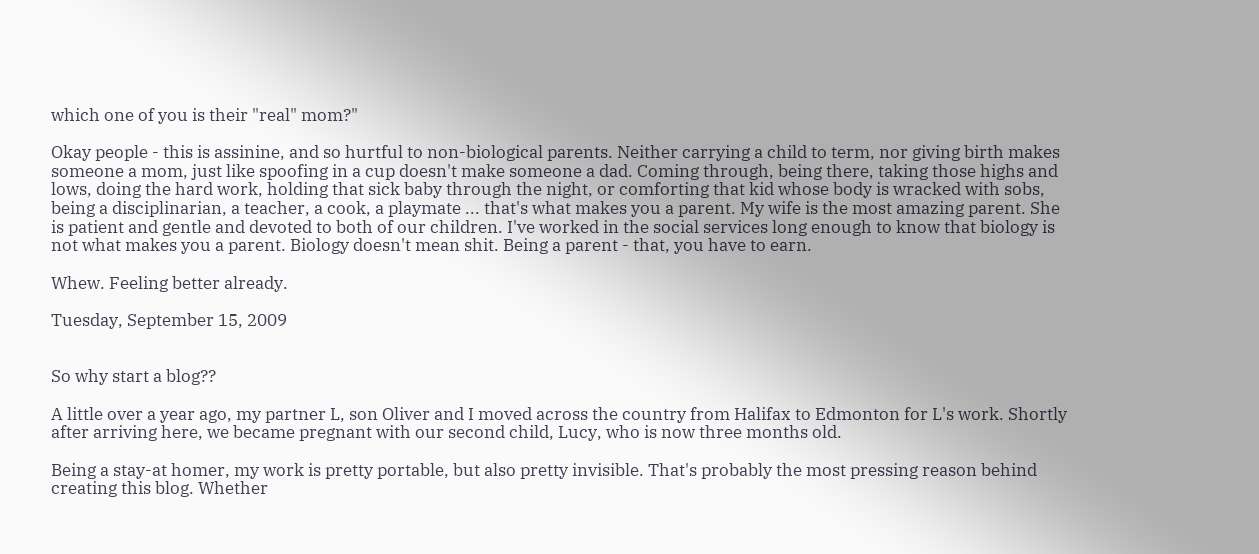which one of you is their "real" mom?"

Okay people - this is assinine, and so hurtful to non-biological parents. Neither carrying a child to term, nor giving birth makes someone a mom, just like spoofing in a cup doesn't make someone a dad. Coming through, being there, taking those highs and lows, doing the hard work, holding that sick baby through the night, or comforting that kid whose body is wracked with sobs, being a disciplinarian, a teacher, a cook, a playmate ... that's what makes you a parent. My wife is the most amazing parent. She is patient and gentle and devoted to both of our children. I've worked in the social services long enough to know that biology is not what makes you a parent. Biology doesn't mean shit. Being a parent - that, you have to earn.

Whew. Feeling better already.

Tuesday, September 15, 2009


So why start a blog??

A little over a year ago, my partner L, son Oliver and I moved across the country from Halifax to Edmonton for L's work. Shortly after arriving here, we became pregnant with our second child, Lucy, who is now three months old.

Being a stay-at homer, my work is pretty portable, but also pretty invisible. That's probably the most pressing reason behind creating this blog. Whether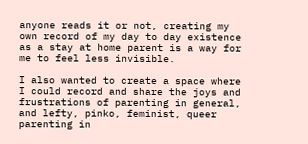anyone reads it or not, creating my own record of my day to day existence as a stay at home parent is a way for me to feel less invisible.

I also wanted to create a space where I could record and share the joys and frustrations of parenting in general, and lefty, pinko, feminist, queer parenting in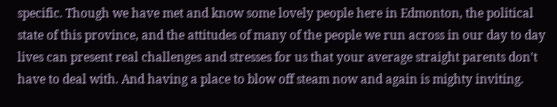specific. Though we have met and know some lovely people here in Edmonton, the political state of this province, and the attitudes of many of the people we run across in our day to day lives can present real challenges and stresses for us that your average straight parents don't have to deal with. And having a place to blow off steam now and again is mighty inviting.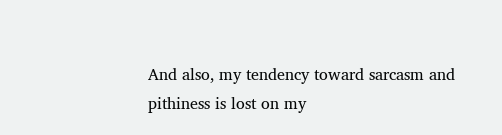And also, my tendency toward sarcasm and pithiness is lost on my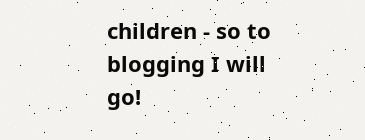children - so to blogging I will go!